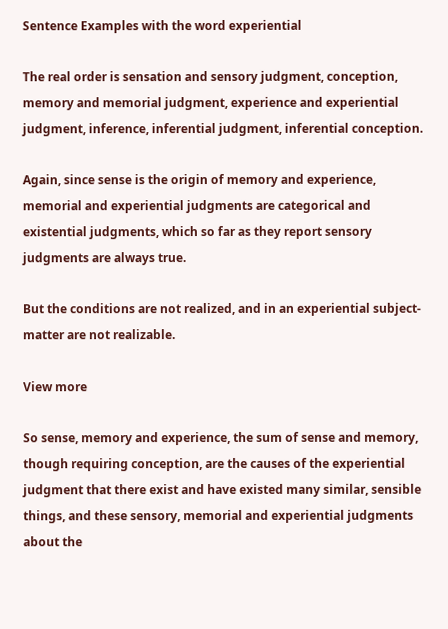Sentence Examples with the word experiential

The real order is sensation and sensory judgment, conception, memory and memorial judgment, experience and experiential judgment, inference, inferential judgment, inferential conception.

Again, since sense is the origin of memory and experience, memorial and experiential judgments are categorical and existential judgments, which so far as they report sensory judgments are always true.

But the conditions are not realized, and in an experiential subject-matter are not realizable.

View more

So sense, memory and experience, the sum of sense and memory, though requiring conception, are the causes of the experiential judgment that there exist and have existed many similar, sensible things, and these sensory, memorial and experiential judgments about the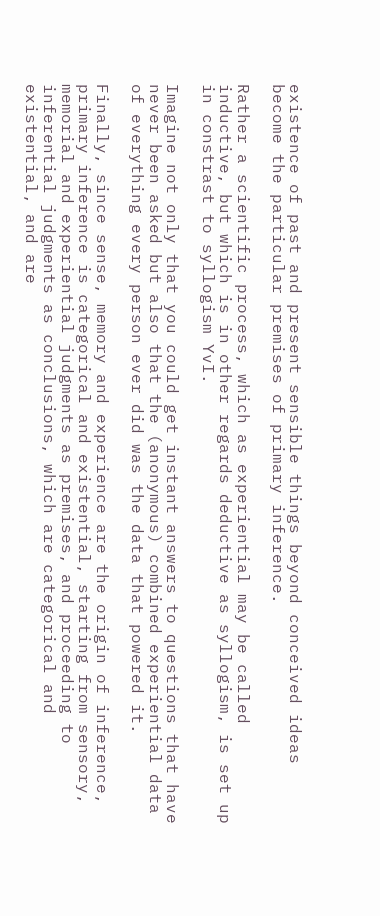existence of past and present sensible things beyond conceived ideas become the particular premises of primary inference.

Rather a scientific process, which as experiential may be called inductive, but which is in other regards deductive as syllogism, is set up in constrast to syllogism YvI.

Imagine not only that you could get instant answers to questions that have never been asked but also that the (anonymous) combined experiential data of everything every person ever did was the data that powered it.

Finally, since sense, memory and experience are the origin of inference, primary inference is categorical and existential, starting from sensory, memorial and experiential judgments as premises, and proceeding to inferential judgments as conclusions, which are categorical and existential, and are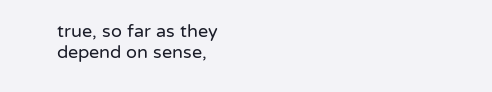true, so far as they depend on sense,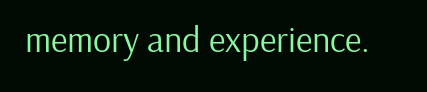memory and experience.